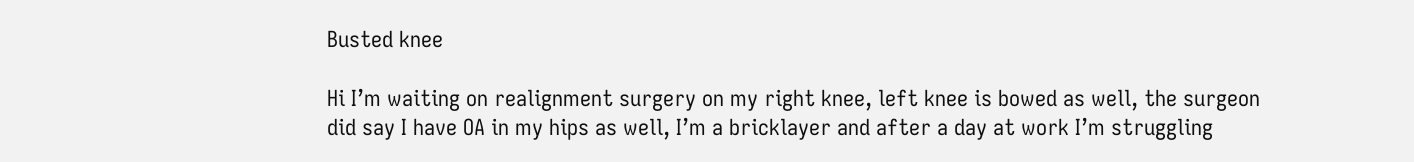Busted knee

Hi I’m waiting on realignment surgery on my right knee, left knee is bowed as well, the surgeon did say I have OA in my hips as well, I’m a bricklayer and after a day at work I’m struggling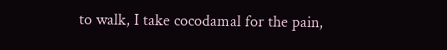to walk, I take cocodamal for the pain,